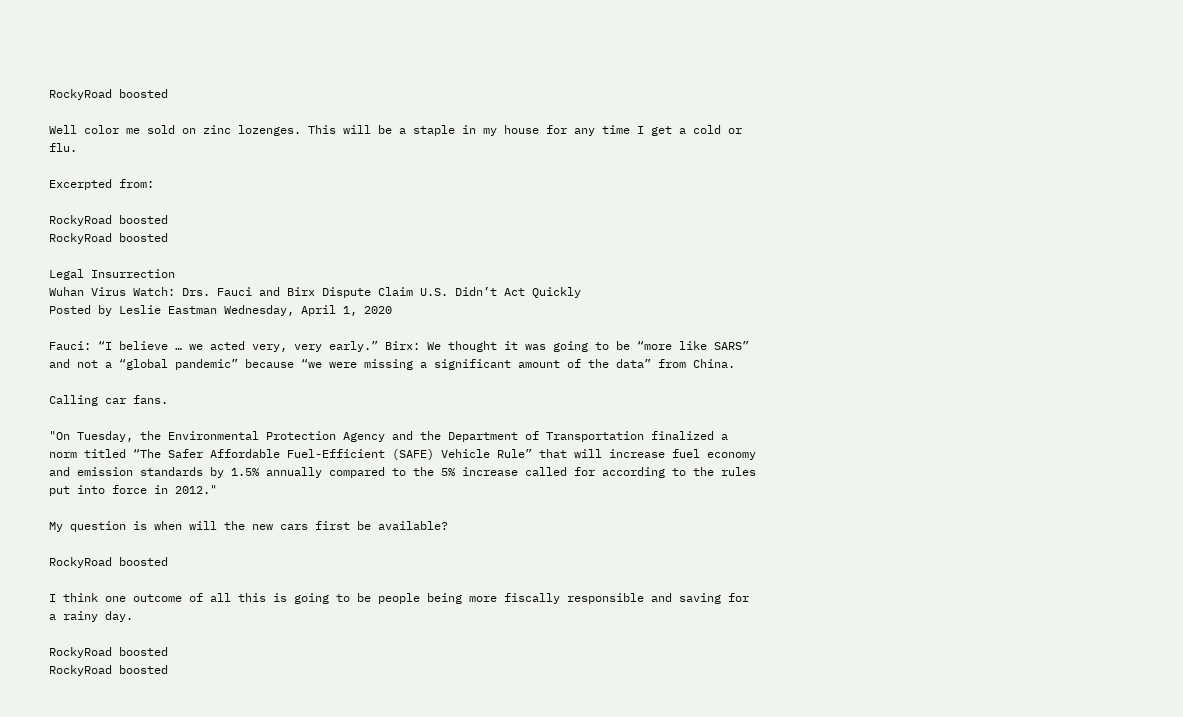RockyRoad boosted

Well color me sold on zinc lozenges. This will be a staple in my house for any time I get a cold or flu.

Excerpted from:

RockyRoad boosted
RockyRoad boosted

Legal Insurrection
Wuhan Virus Watch: Drs. Fauci and Birx Dispute Claim U.S. Didn’t Act Quickly
Posted by Leslie Eastman Wednesday, April 1, 2020

Fauci: “I believe … we acted very, very early.” Birx: We thought it was going to be “more like SARS” and not a “global pandemic” because “we were missing a significant amount of the data” from China.

Calling car fans.

"On Tuesday, the Environmental Protection Agency and the Department of Transportation finalized a norm titled “The Safer Affordable Fuel-Efficient (SAFE) Vehicle Rule” that will increase fuel economy and emission standards by 1.5% annually compared to the 5% increase called for according to the rules put into force in 2012."

My question is when will the new cars first be available?

RockyRoad boosted

I think one outcome of all this is going to be people being more fiscally responsible and saving for a rainy day.

RockyRoad boosted
RockyRoad boosted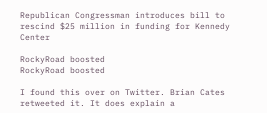Republican Congressman introduces bill to rescind $25 million in funding for Kennedy Center

RockyRoad boosted
RockyRoad boosted

I found this over on Twitter. Brian Cates retweeted it. It does explain a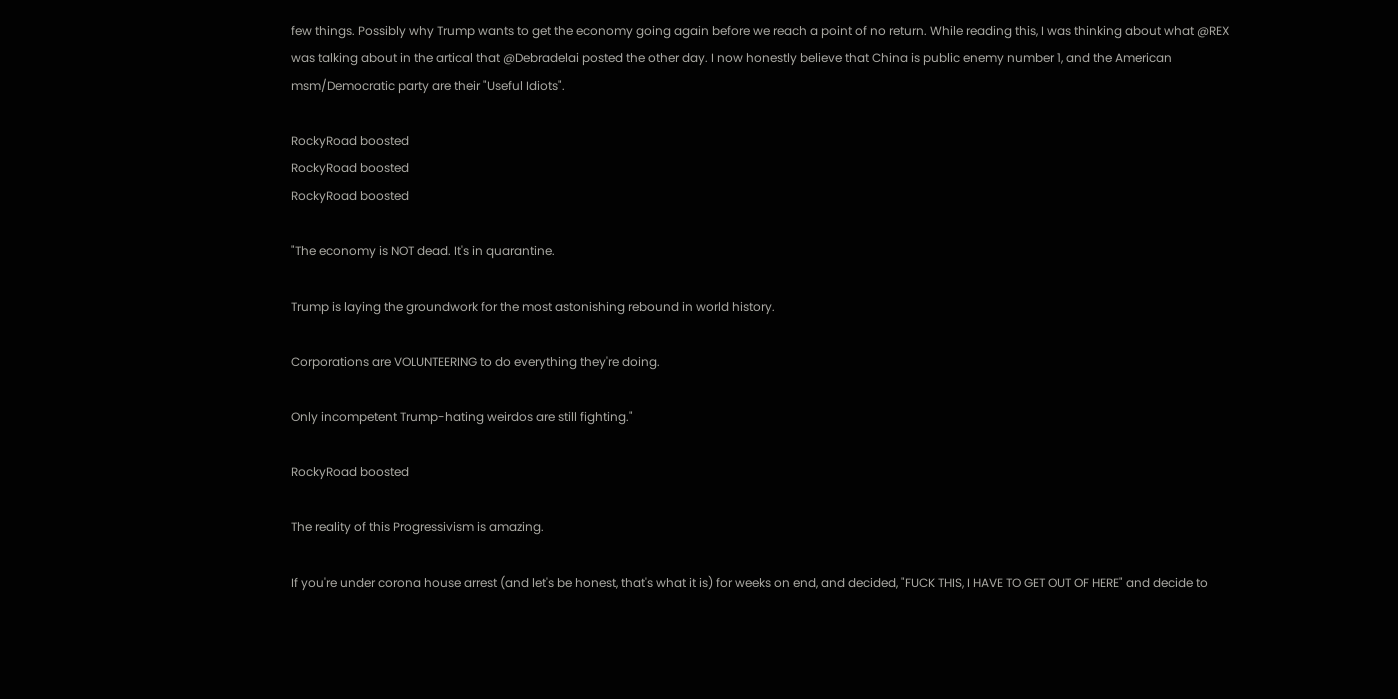few things. Possibly why Trump wants to get the economy going again before we reach a point of no return. While reading this, I was thinking about what @REX was talking about in the artical that @Debradelai posted the other day. I now honestly believe that China is public enemy number 1, and the American msm/Democratic party are their "Useful Idiots".

RockyRoad boosted
RockyRoad boosted
RockyRoad boosted

"The economy is NOT dead. It's in quarantine.

Trump is laying the groundwork for the most astonishing rebound in world history.

Corporations are VOLUNTEERING to do everything they're doing.

Only incompetent Trump-hating weirdos are still fighting."

RockyRoad boosted

The reality of this Progressivism is amazing.

If you're under corona house arrest (and let's be honest, that's what it is) for weeks on end, and decided, "FUCK THIS, I HAVE TO GET OUT OF HERE" and decide to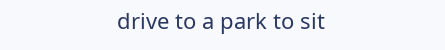drive to a park to sit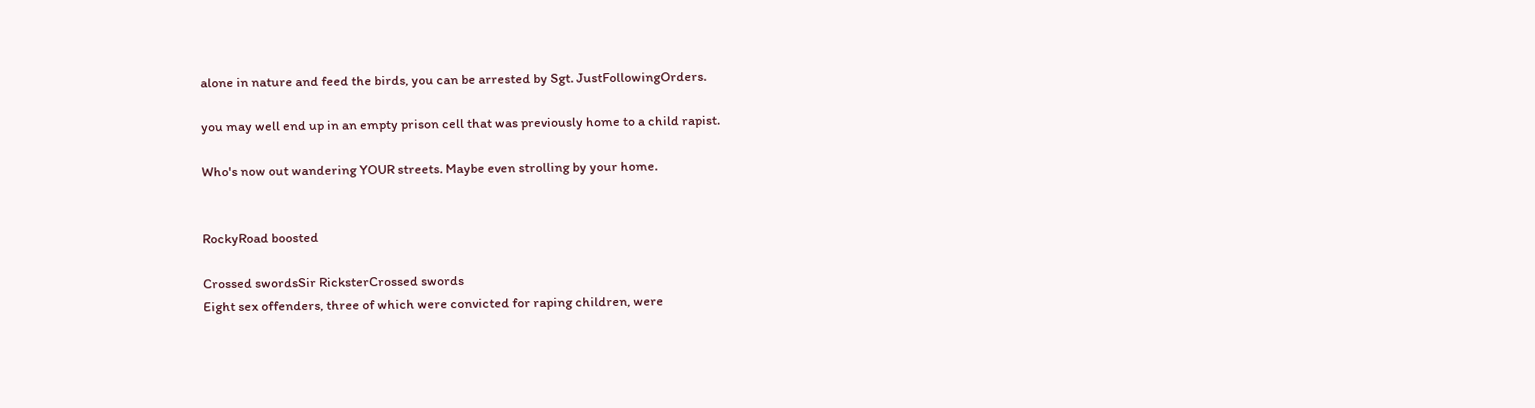alone in nature and feed the birds, you can be arrested by Sgt. JustFollowingOrders.

you may well end up in an empty prison cell that was previously home to a child rapist.

Who's now out wandering YOUR streets. Maybe even strolling by your home.


RockyRoad boosted

Crossed swordsSir RicksterCrossed swords
Eight sex offenders, three of which were convicted for raping children, were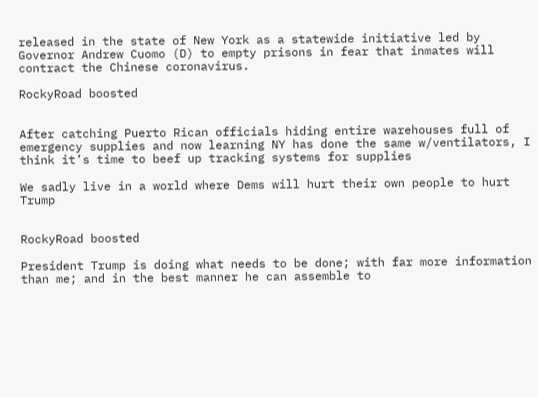released in the state of New York as a statewide initiative led by Governor Andrew Cuomo (D) to empty prisons in fear that inmates will contract the Chinese coronavirus.

RockyRoad boosted


After catching Puerto Rican officials hiding entire warehouses full of emergency supplies and now learning NY has done the same w/ventilators, I think it’s time to beef up tracking systems for supplies

We sadly live in a world where Dems will hurt their own people to hurt Trump


RockyRoad boosted

President Trump is doing what needs to be done; with far more information than me; and in the best manner he can assemble to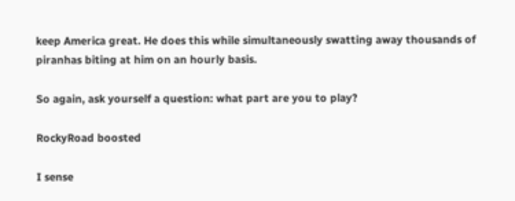keep America great. He does this while simultaneously swatting away thousands of piranhas biting at him on an hourly basis.

So again, ask yourself a question: what part are you to play?

RockyRoad boosted

I sense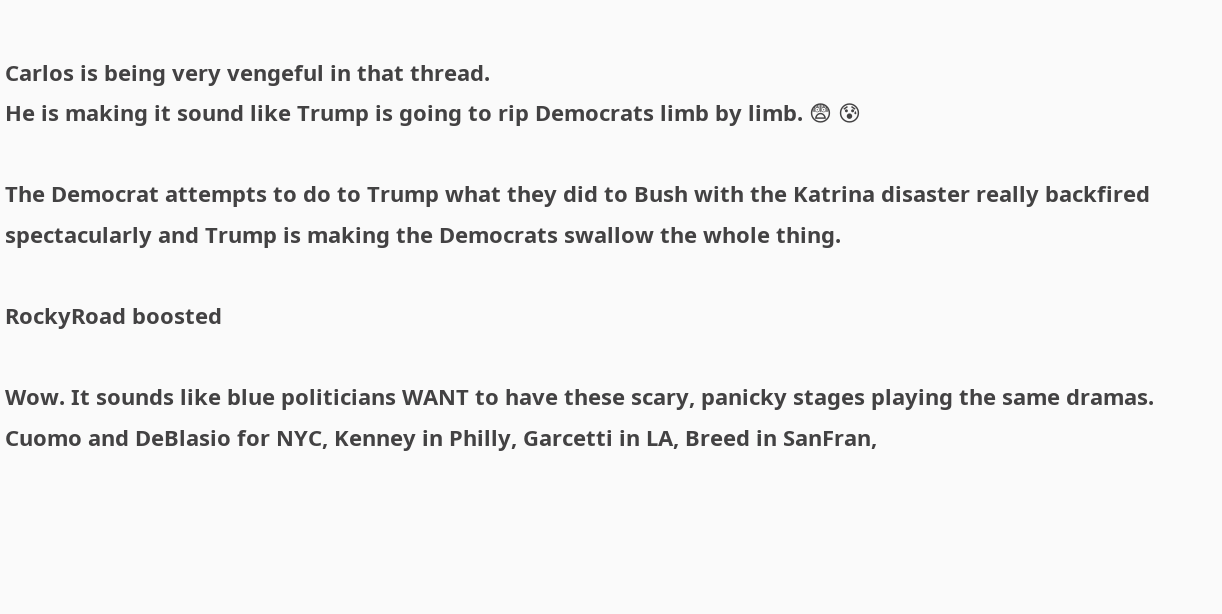Carlos is being very vengeful in that thread.
He is making it sound like Trump is going to rip Democrats limb by limb. 😨 😰

The Democrat attempts to do to Trump what they did to Bush with the Katrina disaster really backfired spectacularly and Trump is making the Democrats swallow the whole thing.

RockyRoad boosted

Wow. It sounds like blue politicians WANT to have these scary, panicky stages playing the same dramas. Cuomo and DeBlasio for NYC, Kenney in Philly, Garcetti in LA, Breed in SanFran,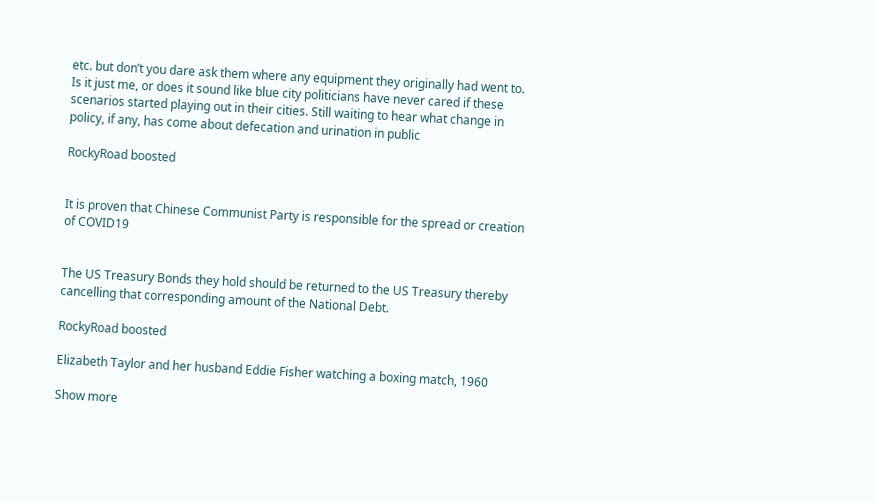etc. but don’t you dare ask them where any equipment they originally had went to. Is it just me, or does it sound like blue city politicians have never cared if these scenarios started playing out in their cities. Still waiting to hear what change in policy, if any, has come about defecation and urination in public

RockyRoad boosted


It is proven that Chinese Communist Party is responsible for the spread or creation of COVID19


The US Treasury Bonds they hold should be returned to the US Treasury thereby cancelling that corresponding amount of the National Debt.

RockyRoad boosted

Elizabeth Taylor and her husband Eddie Fisher watching a boxing match, 1960

Show more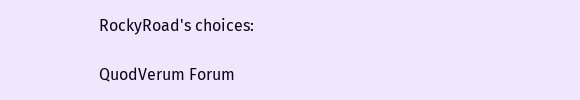RockyRoad's choices:

QuodVerum Forum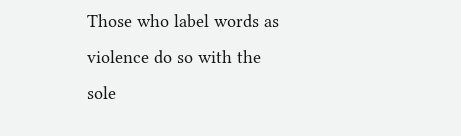Those who label words as violence do so with the sole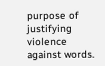purpose of justifying violence against words.